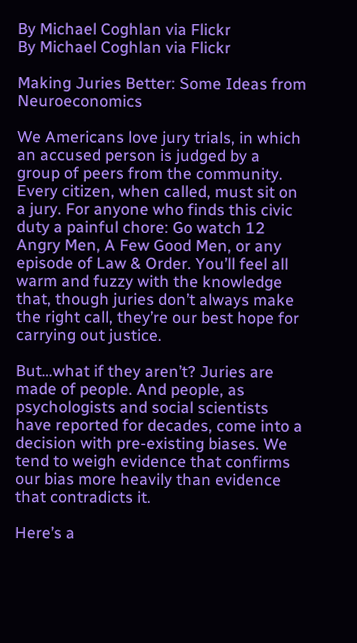By Michael Coghlan via Flickr
By Michael Coghlan via Flickr

Making Juries Better: Some Ideas from Neuroeconomics

We Americans love jury trials, in which an accused person is judged by a group of peers from the community. Every citizen, when called, must sit on a jury. For anyone who finds this civic duty a painful chore: Go watch 12 Angry Men, A Few Good Men, or any episode of Law & Order. You’ll feel all warm and fuzzy with the knowledge that, though juries don’t always make the right call, they’re our best hope for carrying out justice.

But…what if they aren’t? Juries are made of people. And people, as psychologists and social scientists have reported for decades, come into a decision with pre-existing biases. We tend to weigh evidence that confirms our bias more heavily than evidence that contradicts it.

Here’s a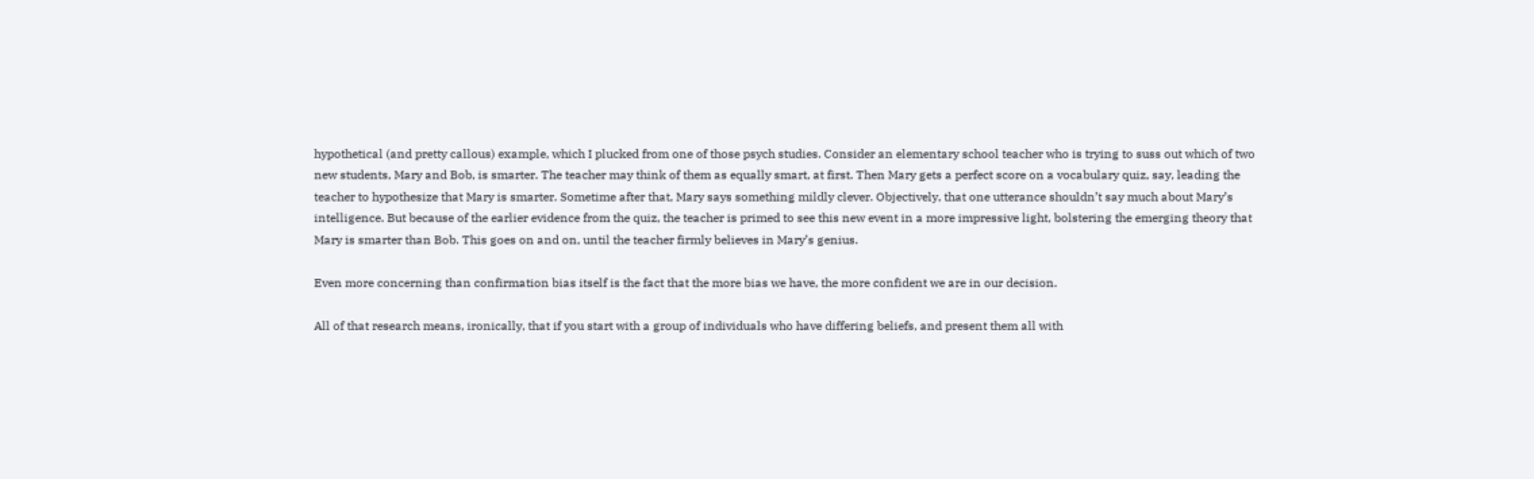hypothetical (and pretty callous) example, which I plucked from one of those psych studies. Consider an elementary school teacher who is trying to suss out which of two new students, Mary and Bob, is smarter. The teacher may think of them as equally smart, at first. Then Mary gets a perfect score on a vocabulary quiz, say, leading the teacher to hypothesize that Mary is smarter. Sometime after that, Mary says something mildly clever. Objectively, that one utterance shouldn’t say much about Mary’s intelligence. But because of the earlier evidence from the quiz, the teacher is primed to see this new event in a more impressive light, bolstering the emerging theory that Mary is smarter than Bob. This goes on and on, until the teacher firmly believes in Mary’s genius.

Even more concerning than confirmation bias itself is the fact that the more bias we have, the more confident we are in our decision.

All of that research means, ironically, that if you start with a group of individuals who have differing beliefs, and present them all with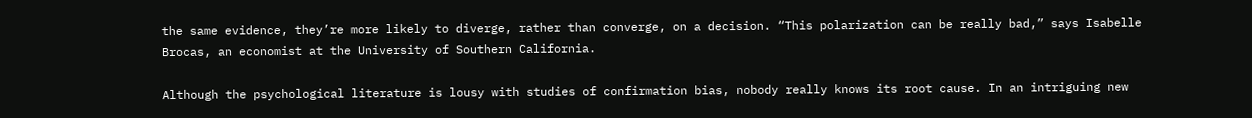the same evidence, they’re more likely to diverge, rather than converge, on a decision. “This polarization can be really bad,” says Isabelle Brocas, an economist at the University of Southern California.

Although the psychological literature is lousy with studies of confirmation bias, nobody really knows its root cause. In an intriguing new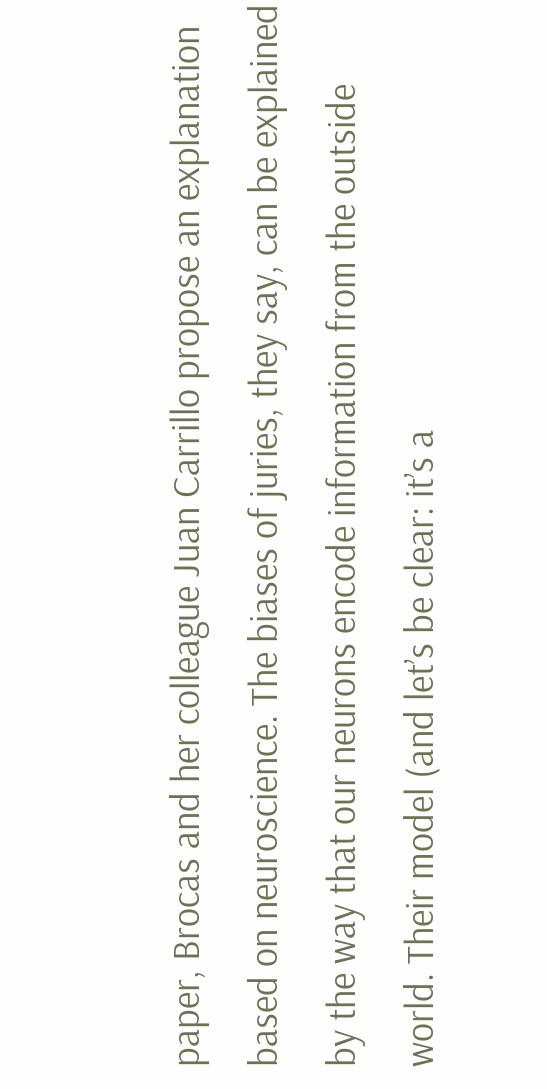paper, Brocas and her colleague Juan Carrillo propose an explanation based on neuroscience. The biases of juries, they say, can be explained by the way that our neurons encode information from the outside world. Their model (and let’s be clear: it’s a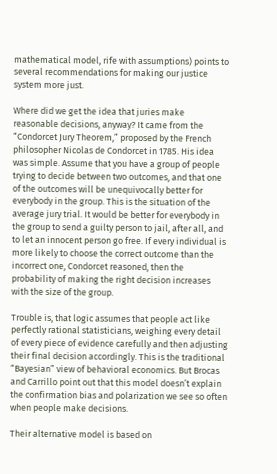mathematical model, rife with assumptions) points to several recommendations for making our justice system more just.

Where did we get the idea that juries make reasonable decisions, anyway? It came from the “Condorcet Jury Theorem,” proposed by the French philosopher Nicolas de Condorcet in 1785. His idea was simple. Assume that you have a group of people trying to decide between two outcomes, and that one of the outcomes will be unequivocally better for everybody in the group. This is the situation of the average jury trial. It would be better for everybody in the group to send a guilty person to jail, after all, and to let an innocent person go free. If every individual is more likely to choose the correct outcome than the incorrect one, Condorcet reasoned, then the probability of making the right decision increases with the size of the group.

Trouble is, that logic assumes that people act like perfectly rational statisticians, weighing every detail of every piece of evidence carefully and then adjusting their final decision accordingly. This is the traditional “Bayesian” view of behavioral economics. But Brocas and Carrillo point out that this model doesn’t explain the confirmation bias and polarization we see so often when people make decisions.

Their alternative model is based on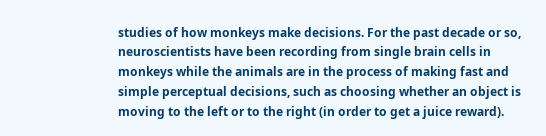studies of how monkeys make decisions. For the past decade or so, neuroscientists have been recording from single brain cells in monkeys while the animals are in the process of making fast and simple perceptual decisions, such as choosing whether an object is moving to the left or to the right (in order to get a juice reward).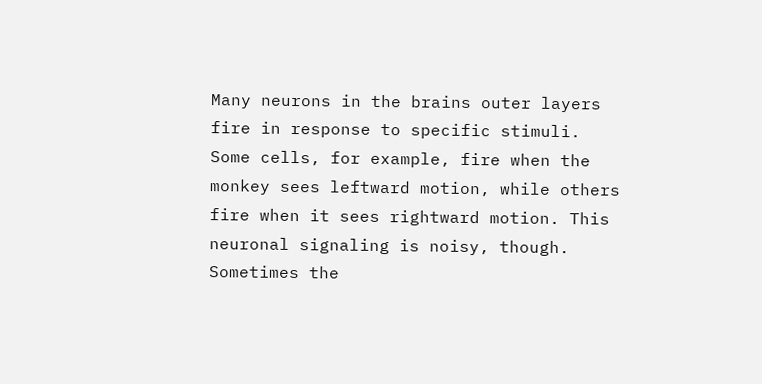Many neurons in the brains outer layers fire in response to specific stimuli. Some cells, for example, fire when the monkey sees leftward motion, while others fire when it sees rightward motion. This neuronal signaling is noisy, though. Sometimes the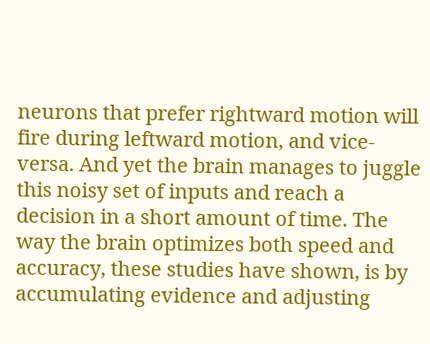neurons that prefer rightward motion will fire during leftward motion, and vice-versa. And yet the brain manages to juggle this noisy set of inputs and reach a decision in a short amount of time. The way the brain optimizes both speed and accuracy, these studies have shown, is by accumulating evidence and adjusting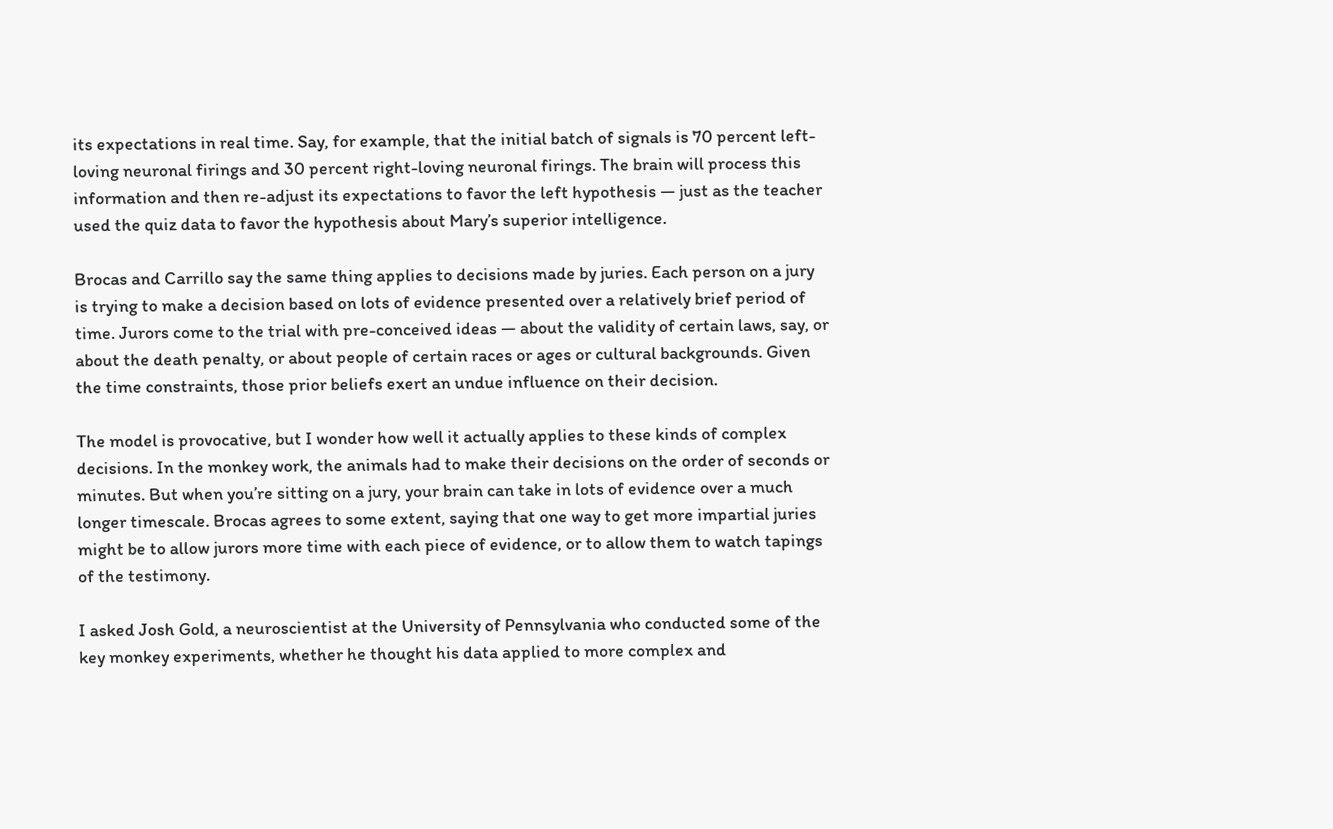its expectations in real time. Say, for example, that the initial batch of signals is 70 percent left-loving neuronal firings and 30 percent right-loving neuronal firings. The brain will process this information and then re-adjust its expectations to favor the left hypothesis — just as the teacher used the quiz data to favor the hypothesis about Mary’s superior intelligence.

Brocas and Carrillo say the same thing applies to decisions made by juries. Each person on a jury is trying to make a decision based on lots of evidence presented over a relatively brief period of time. Jurors come to the trial with pre-conceived ideas — about the validity of certain laws, say, or about the death penalty, or about people of certain races or ages or cultural backgrounds. Given the time constraints, those prior beliefs exert an undue influence on their decision.

The model is provocative, but I wonder how well it actually applies to these kinds of complex decisions. In the monkey work, the animals had to make their decisions on the order of seconds or minutes. But when you’re sitting on a jury, your brain can take in lots of evidence over a much longer timescale. Brocas agrees to some extent, saying that one way to get more impartial juries might be to allow jurors more time with each piece of evidence, or to allow them to watch tapings of the testimony.

I asked Josh Gold, a neuroscientist at the University of Pennsylvania who conducted some of the key monkey experiments, whether he thought his data applied to more complex and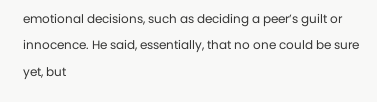emotional decisions, such as deciding a peer’s guilt or innocence. He said, essentially, that no one could be sure yet, but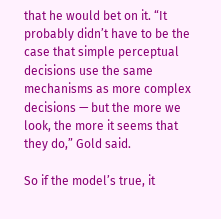that he would bet on it. “It probably didn’t have to be the case that simple perceptual decisions use the same mechanisms as more complex decisions — but the more we look, the more it seems that they do,” Gold said.

So if the model’s true, it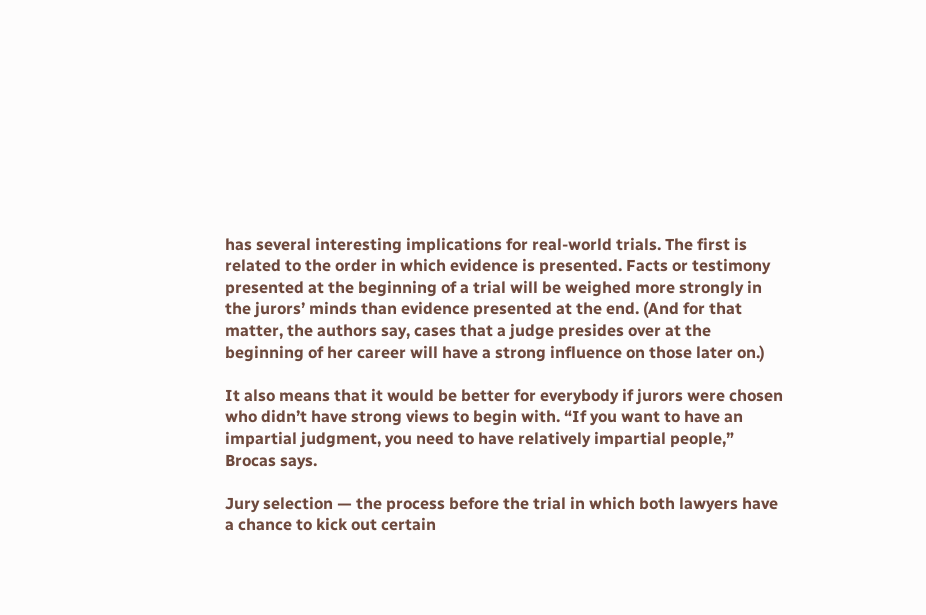has several interesting implications for real-world trials. The first is related to the order in which evidence is presented. Facts or testimony presented at the beginning of a trial will be weighed more strongly in the jurors’ minds than evidence presented at the end. (And for that matter, the authors say, cases that a judge presides over at the beginning of her career will have a strong influence on those later on.)

It also means that it would be better for everybody if jurors were chosen who didn’t have strong views to begin with. “If you want to have an impartial judgment, you need to have relatively impartial people,” Brocas says.

Jury selection — the process before the trial in which both lawyers have a chance to kick out certain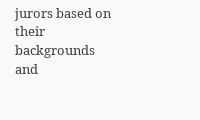jurors based on their backgrounds and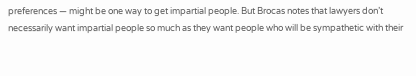preferences — might be one way to get impartial people. But Brocas notes that lawyers don’t necessarily want impartial people so much as they want people who will be sympathetic with their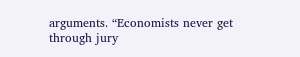arguments. “Economists never get through jury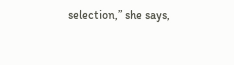selection,” she says,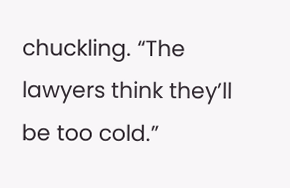chuckling. “The lawyers think they’ll be too cold.”